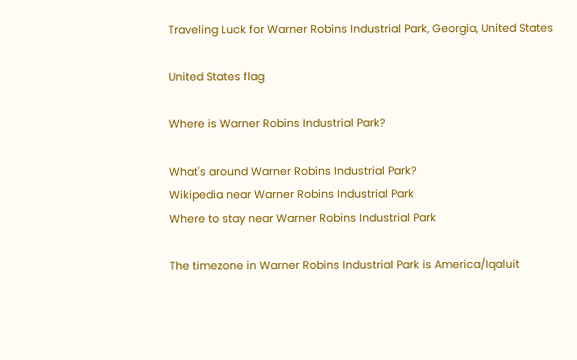Traveling Luck for Warner Robins Industrial Park, Georgia, United States

United States flag

Where is Warner Robins Industrial Park?

What's around Warner Robins Industrial Park?
Wikipedia near Warner Robins Industrial Park
Where to stay near Warner Robins Industrial Park

The timezone in Warner Robins Industrial Park is America/Iqaluit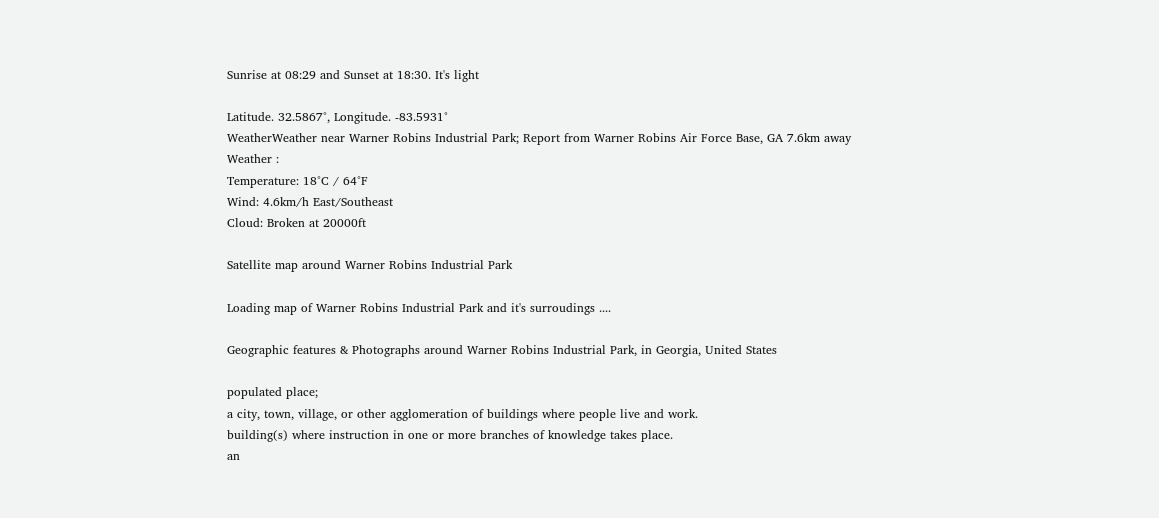Sunrise at 08:29 and Sunset at 18:30. It's light

Latitude. 32.5867°, Longitude. -83.5931°
WeatherWeather near Warner Robins Industrial Park; Report from Warner Robins Air Force Base, GA 7.6km away
Weather :
Temperature: 18°C / 64°F
Wind: 4.6km/h East/Southeast
Cloud: Broken at 20000ft

Satellite map around Warner Robins Industrial Park

Loading map of Warner Robins Industrial Park and it's surroudings ....

Geographic features & Photographs around Warner Robins Industrial Park, in Georgia, United States

populated place;
a city, town, village, or other agglomeration of buildings where people live and work.
building(s) where instruction in one or more branches of knowledge takes place.
an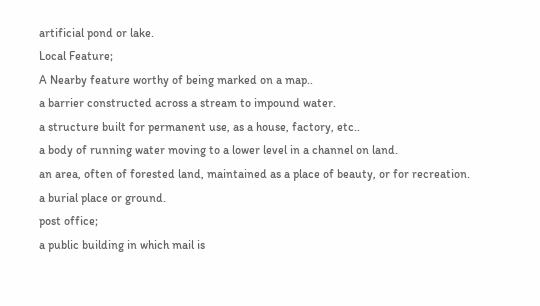artificial pond or lake.
Local Feature;
A Nearby feature worthy of being marked on a map..
a barrier constructed across a stream to impound water.
a structure built for permanent use, as a house, factory, etc..
a body of running water moving to a lower level in a channel on land.
an area, often of forested land, maintained as a place of beauty, or for recreation.
a burial place or ground.
post office;
a public building in which mail is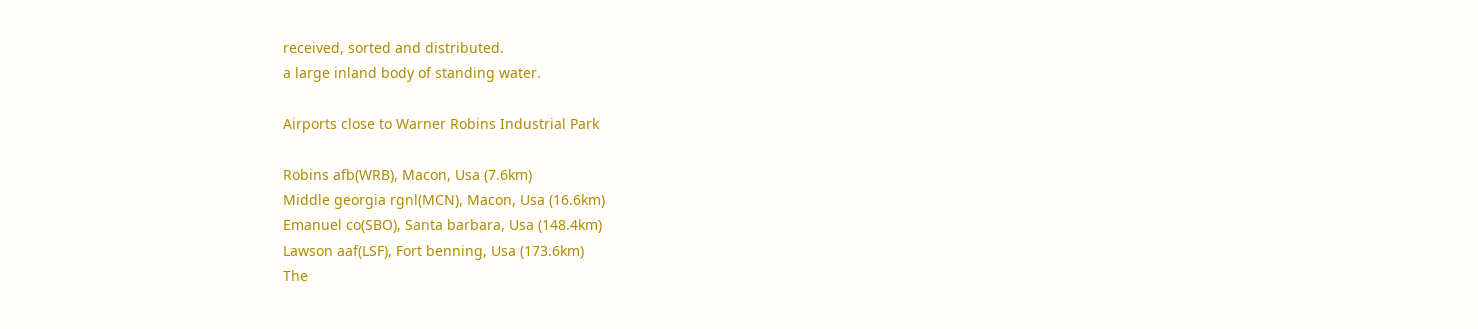received, sorted and distributed.
a large inland body of standing water.

Airports close to Warner Robins Industrial Park

Robins afb(WRB), Macon, Usa (7.6km)
Middle georgia rgnl(MCN), Macon, Usa (16.6km)
Emanuel co(SBO), Santa barbara, Usa (148.4km)
Lawson aaf(LSF), Fort benning, Usa (173.6km)
The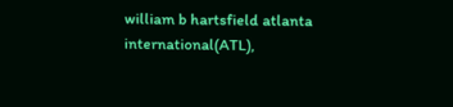william b hartsfield atlanta international(ATL),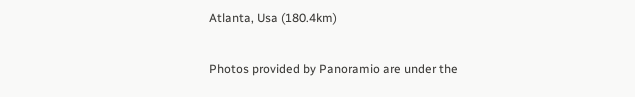Atlanta, Usa (180.4km)

Photos provided by Panoramio are under the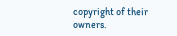copyright of their owners.